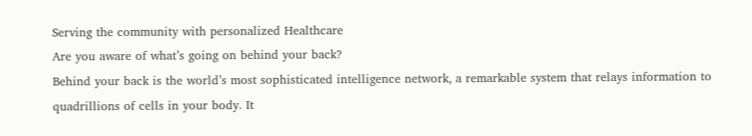Serving the community with personalized Healthcare
Are you aware of what’s going on behind your back?
Behind your back is the world’s most sophisticated intelligence network, a remarkable system that relays information to quadrillions of cells in your body. It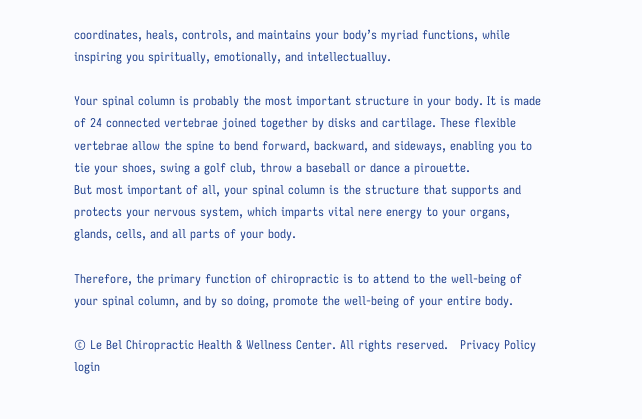coordinates, heals, controls, and maintains your body’s myriad functions, while inspiring you spiritually, emotionally, and intellectualluy.

Your spinal column is probably the most important structure in your body. It is made of 24 connected vertebrae joined together by disks and cartilage. These flexible vertebrae allow the spine to bend forward, backward, and sideways, enabling you to tie your shoes, swing a golf club, throw a baseball or dance a pirouette.
But most important of all, your spinal column is the structure that supports and protects your nervous system, which imparts vital nere energy to your organs, glands, cells, and all parts of your body.

Therefore, the primary function of chiropractic is to attend to the well-being of your spinal column, and by so doing, promote the well-being of your entire body.

© Le Bel Chiropractic Health & Wellness Center. All rights reserved.   Privacy Policy   login